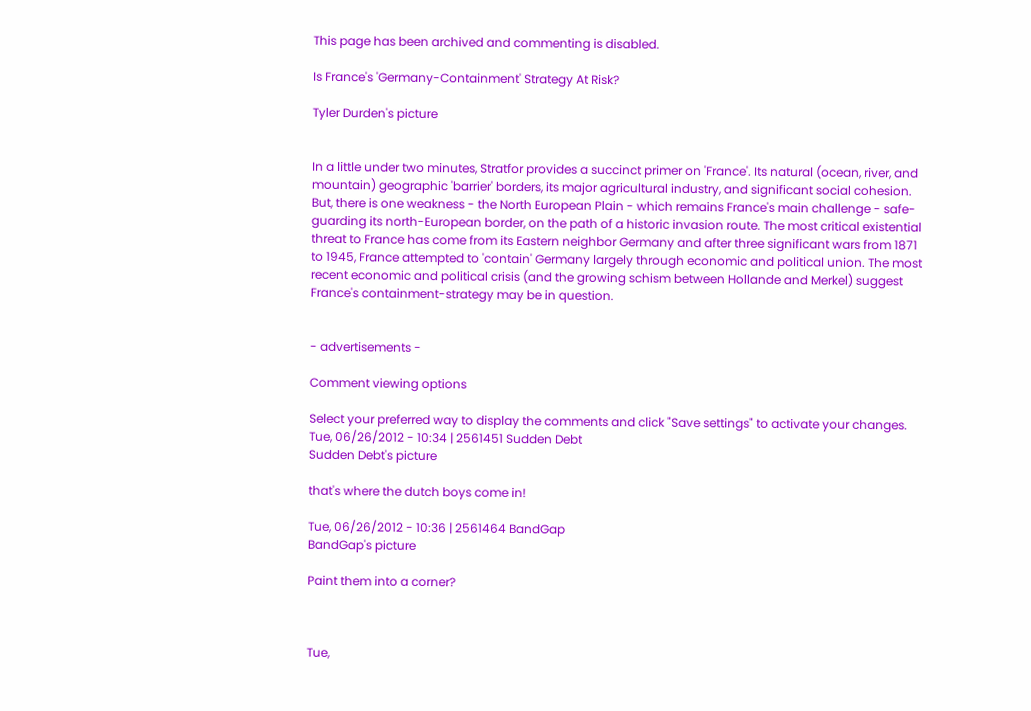This page has been archived and commenting is disabled.

Is France's 'Germany-Containment' Strategy At Risk?

Tyler Durden's picture


In a little under two minutes, Stratfor provides a succinct primer on 'France'. Its natural (ocean, river, and mountain) geographic 'barrier' borders, its major agricultural industry, and significant social cohesion. But, there is one weakness - the North European Plain - which remains France's main challenge - safe-guarding its north-European border, on the path of a historic invasion route. The most critical existential threat to France has come from its Eastern neighbor Germany and after three significant wars from 1871 to 1945, France attempted to 'contain' Germany largely through economic and political union. The most recent economic and political crisis (and the growing schism between Hollande and Merkel) suggest France's containment-strategy may be in question.


- advertisements -

Comment viewing options

Select your preferred way to display the comments and click "Save settings" to activate your changes.
Tue, 06/26/2012 - 10:34 | 2561451 Sudden Debt
Sudden Debt's picture

that's where the dutch boys come in!

Tue, 06/26/2012 - 10:36 | 2561464 BandGap
BandGap's picture

Paint them into a corner?



Tue,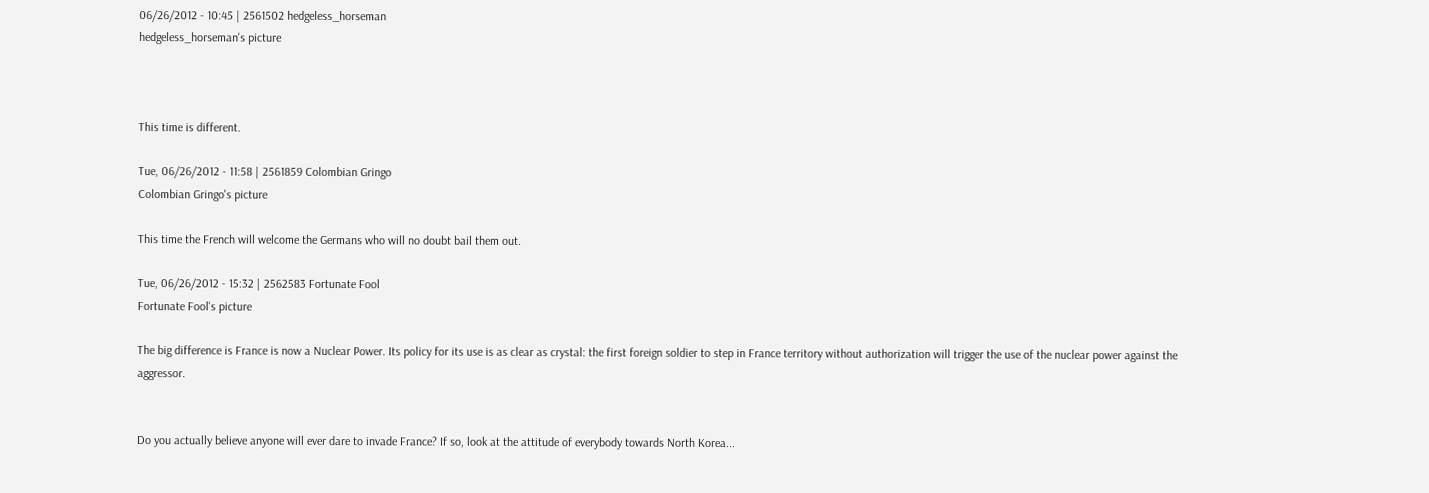06/26/2012 - 10:45 | 2561502 hedgeless_horseman
hedgeless_horseman's picture



This time is different.

Tue, 06/26/2012 - 11:58 | 2561859 Colombian Gringo
Colombian Gringo's picture

This time the French will welcome the Germans who will no doubt bail them out.

Tue, 06/26/2012 - 15:32 | 2562583 Fortunate Fool
Fortunate Fool's picture

The big difference is France is now a Nuclear Power. Its policy for its use is as clear as crystal: the first foreign soldier to step in France territory without authorization will trigger the use of the nuclear power against the aggressor.


Do you actually believe anyone will ever dare to invade France? If so, look at the attitude of everybody towards North Korea...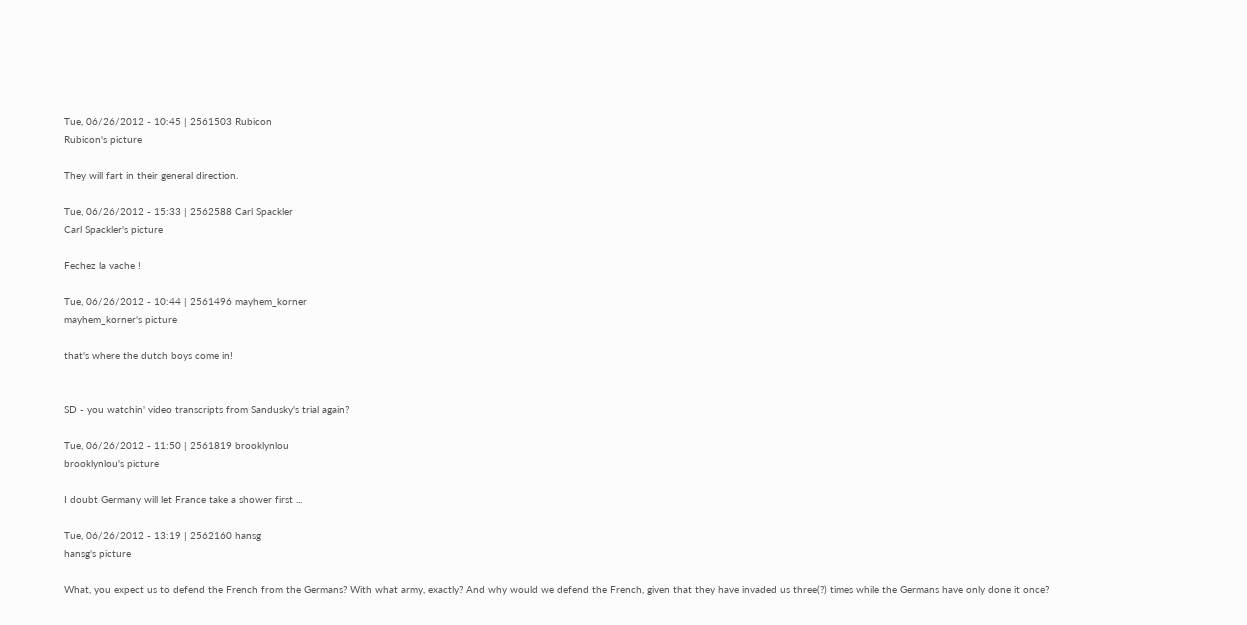Tue, 06/26/2012 - 10:45 | 2561503 Rubicon
Rubicon's picture

They will fart in their general direction.

Tue, 06/26/2012 - 15:33 | 2562588 Carl Spackler
Carl Spackler's picture

Fechez la vache !

Tue, 06/26/2012 - 10:44 | 2561496 mayhem_korner
mayhem_korner's picture

that's where the dutch boys come in!


SD - you watchin' video transcripts from Sandusky's trial again?

Tue, 06/26/2012 - 11:50 | 2561819 brooklynlou
brooklynlou's picture

I doubt Germany will let France take a shower first ...

Tue, 06/26/2012 - 13:19 | 2562160 hansg
hansg's picture

What, you expect us to defend the French from the Germans? With what army, exactly? And why would we defend the French, given that they have invaded us three(?) times while the Germans have only done it once?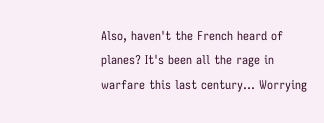Also, haven't the French heard of planes? It's been all the rage in warfare this last century... Worrying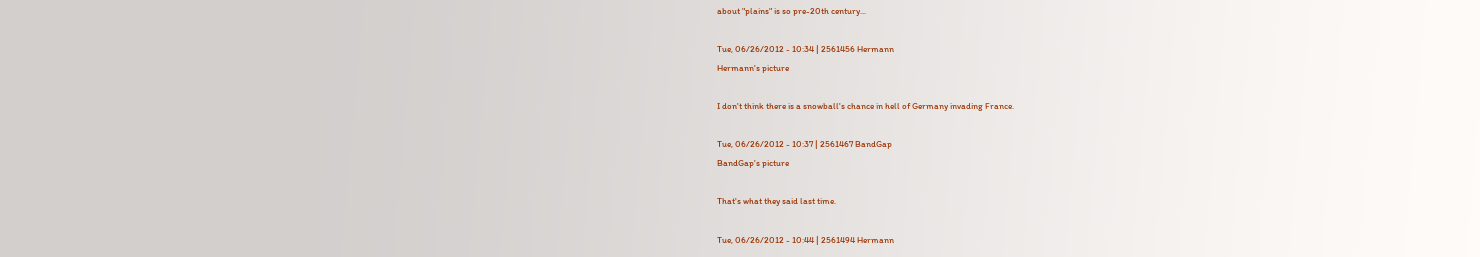about "plains" is so pre-20th century...

Tue, 06/26/2012 - 10:34 | 2561456 Hermann
Hermann's picture

I don't think there is a snowball's chance in hell of Germany invading France.

Tue, 06/26/2012 - 10:37 | 2561467 BandGap
BandGap's picture

That's what they said last time.

Tue, 06/26/2012 - 10:44 | 2561494 Hermann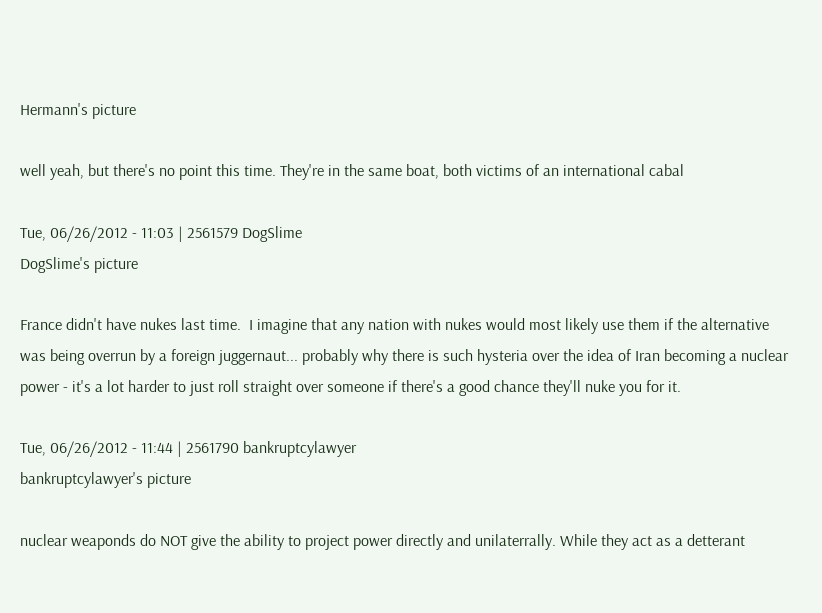Hermann's picture

well yeah, but there's no point this time. They're in the same boat, both victims of an international cabal

Tue, 06/26/2012 - 11:03 | 2561579 DogSlime
DogSlime's picture

France didn't have nukes last time.  I imagine that any nation with nukes would most likely use them if the alternative was being overrun by a foreign juggernaut... probably why there is such hysteria over the idea of Iran becoming a nuclear power - it's a lot harder to just roll straight over someone if there's a good chance they'll nuke you for it.

Tue, 06/26/2012 - 11:44 | 2561790 bankruptcylawyer
bankruptcylawyer's picture

nuclear weaponds do NOT give the ability to project power directly and unilaterrally. While they act as a detterant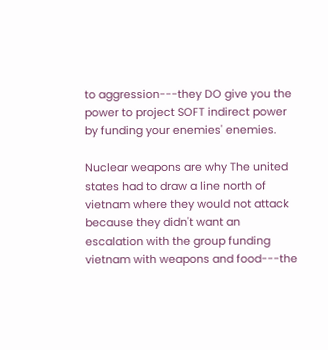to aggression---they DO give you the power to project SOFT indirect power by funding your enemies' enemies.

Nuclear weapons are why The united states had to draw a line north of vietnam where they would not attack because they didn't want an escalation with the group funding vietnam with weapons and food---the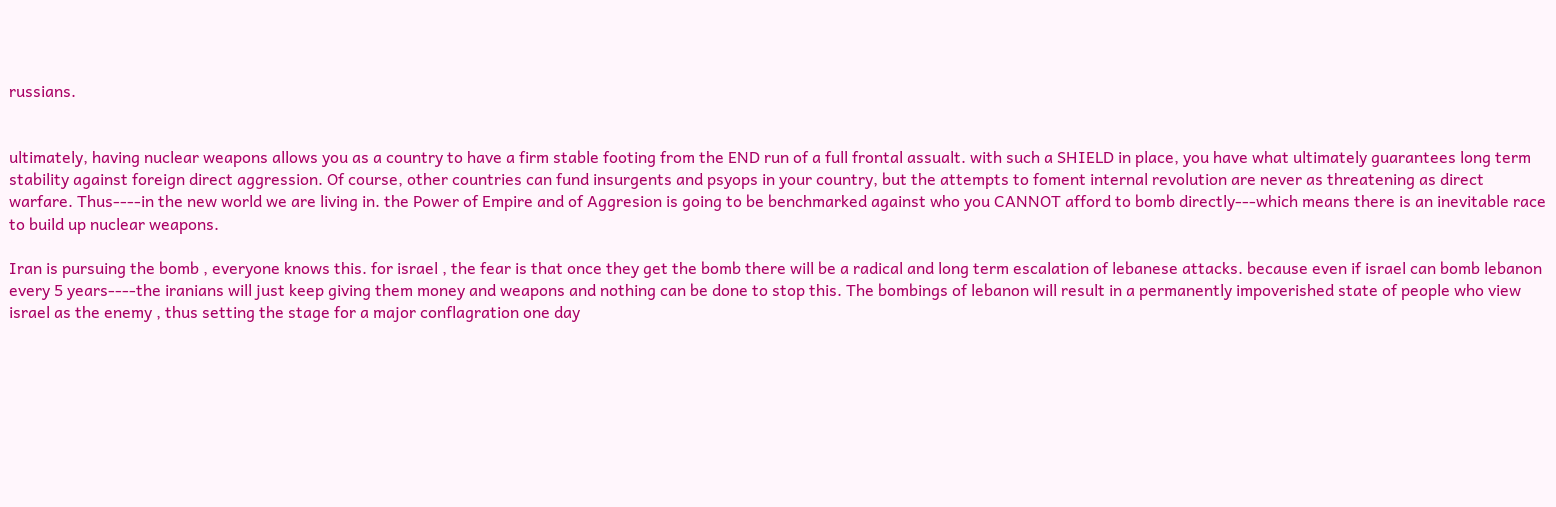russians.


ultimately, having nuclear weapons allows you as a country to have a firm stable footing from the END run of a full frontal assualt. with such a SHIELD in place, you have what ultimately guarantees long term stability against foreign direct aggression. Of course, other countries can fund insurgents and psyops in your country, but the attempts to foment internal revolution are never as threatening as direct warfare. Thus----in the new world we are living in. the Power of Empire and of Aggresion is going to be benchmarked against who you CANNOT afford to bomb directly---which means there is an inevitable race to build up nuclear weapons.

Iran is pursuing the bomb , everyone knows this. for israel , the fear is that once they get the bomb there will be a radical and long term escalation of lebanese attacks. because even if israel can bomb lebanon every 5 years----the iranians will just keep giving them money and weapons and nothing can be done to stop this. The bombings of lebanon will result in a permanently impoverished state of people who view israel as the enemy , thus setting the stage for a major conflagration one day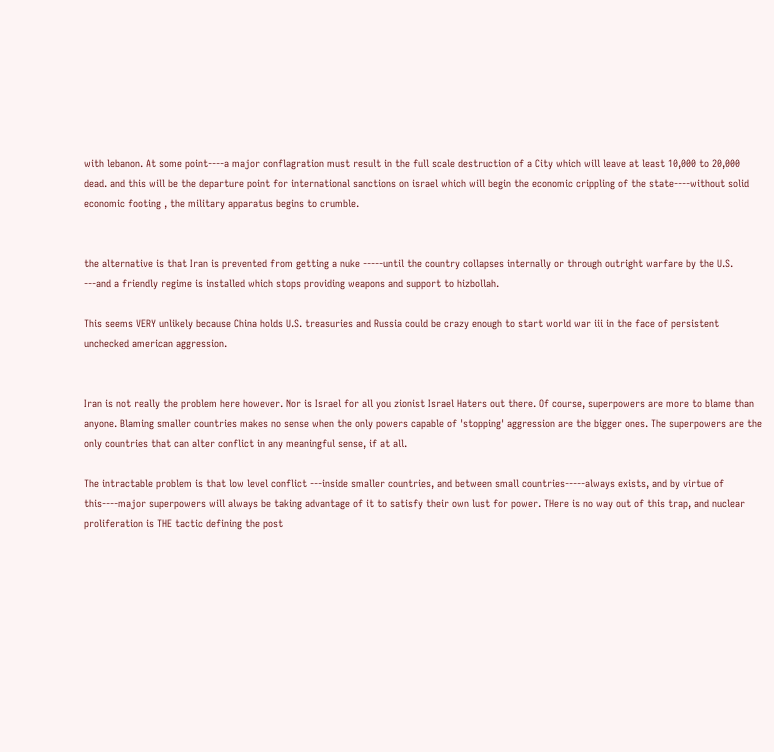with lebanon. At some point----a major conflagration must result in the full scale destruction of a City which will leave at least 10,000 to 20,000 dead. and this will be the departure point for international sanctions on israel which will begin the economic crippling of the state----without solid economic footing , the military apparatus begins to crumble.


the alternative is that Iran is prevented from getting a nuke -----until the country collapses internally or through outright warfare by the U.S. ---and a friendly regime is installed which stops providing weapons and support to hizbollah.

This seems VERY unlikely because China holds U.S. treasuries and Russia could be crazy enough to start world war iii in the face of persistent unchecked american aggression.


Iran is not really the problem here however. Nor is Israel for all you zionist Israel Haters out there. Of course, superpowers are more to blame than anyone. Blaming smaller countries makes no sense when the only powers capable of 'stopping' aggression are the bigger ones. The superpowers are the only countries that can alter conflict in any meaningful sense, if at all.

The intractable problem is that low level conflict ---inside smaller countries, and between small countries-----always exists, and by virtue of this----major superpowers will always be taking advantage of it to satisfy their own lust for power. THere is no way out of this trap, and nuclear proliferation is THE tactic defining the post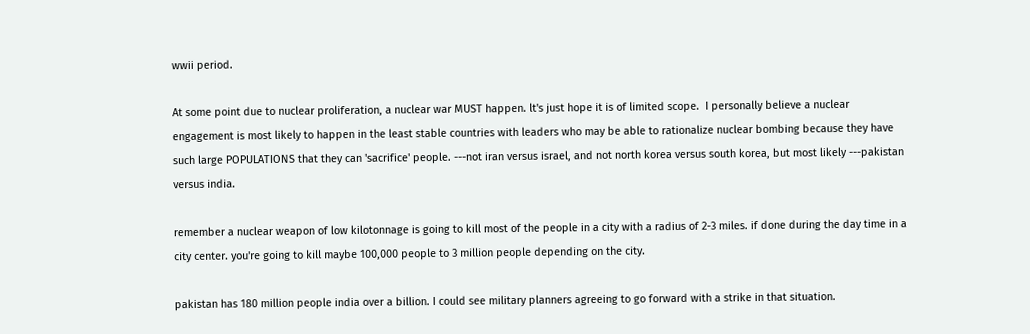wwii period.

At some point due to nuclear proliferation, a nuclear war MUST happen. lt's just hope it is of limited scope.  I personally believe a nuclear engagement is most likely to happen in the least stable countries with leaders who may be able to rationalize nuclear bombing because they have such large POPULATIONS that they can 'sacrifice' people. ---not iran versus israel, and not north korea versus south korea, but most likely ---pakistan versus india.

remember a nuclear weapon of low kilotonnage is going to kill most of the people in a city with a radius of 2-3 miles. if done during the day time in a city center. you're going to kill maybe 100,000 people to 3 million people depending on the city.

pakistan has 180 million people india over a billion. I could see military planners agreeing to go forward with a strike in that situation.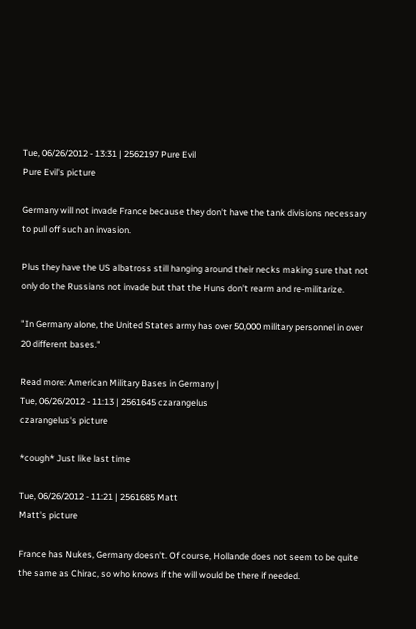Tue, 06/26/2012 - 13:31 | 2562197 Pure Evil
Pure Evil's picture

Germany will not invade France because they don't have the tank divisions necessary to pull off such an invasion.

Plus they have the US albatross still hanging around their necks making sure that not only do the Russians not invade but that the Huns don't rearm and re-militarize.

"In Germany alone, the United States army has over 50,000 military personnel in over 20 different bases."

Read more: American Military Bases in Germany |
Tue, 06/26/2012 - 11:13 | 2561645 czarangelus
czarangelus's picture

*cough* Just like last time

Tue, 06/26/2012 - 11:21 | 2561685 Matt
Matt's picture

France has Nukes, Germany doesn't. Of course, Hollande does not seem to be quite the same as Chirac, so who knows if the will would be there if needed.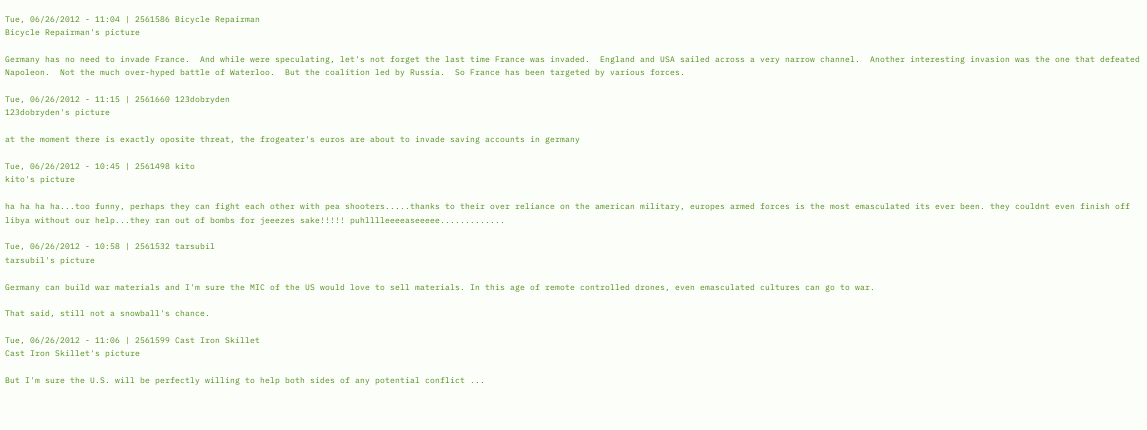Tue, 06/26/2012 - 11:04 | 2561586 Bicycle Repairman
Bicycle Repairman's picture

Germany has no need to invade France.  And while were speculating, let's not forget the last time France was invaded.  England and USA sailed across a very narrow channel.  Another interesting invasion was the one that defeated Napoleon.  Not the much over-hyped battle of Waterloo.  But the coalition led by Russia.  So France has been targeted by various forces.

Tue, 06/26/2012 - 11:15 | 2561660 123dobryden
123dobryden's picture

at the moment there is exactly oposite threat, the frogeater's euros are about to invade saving accounts in germany

Tue, 06/26/2012 - 10:45 | 2561498 kito
kito's picture

ha ha ha ha...too funny, perhaps they can fight each other with pea shooters.....thanks to their over reliance on the american military, europes armed forces is the most emasculated its ever been. they couldnt even finish off libya without our help...they ran out of bombs for jeeezes sake!!!!! puhlllleeeeaseeeee.............

Tue, 06/26/2012 - 10:58 | 2561532 tarsubil
tarsubil's picture

Germany can build war materials and I'm sure the MIC of the US would love to sell materials. In this age of remote controlled drones, even emasculated cultures can go to war.

That said, still not a snowball's chance.

Tue, 06/26/2012 - 11:06 | 2561599 Cast Iron Skillet
Cast Iron Skillet's picture

But I'm sure the U.S. will be perfectly willing to help both sides of any potential conflict ...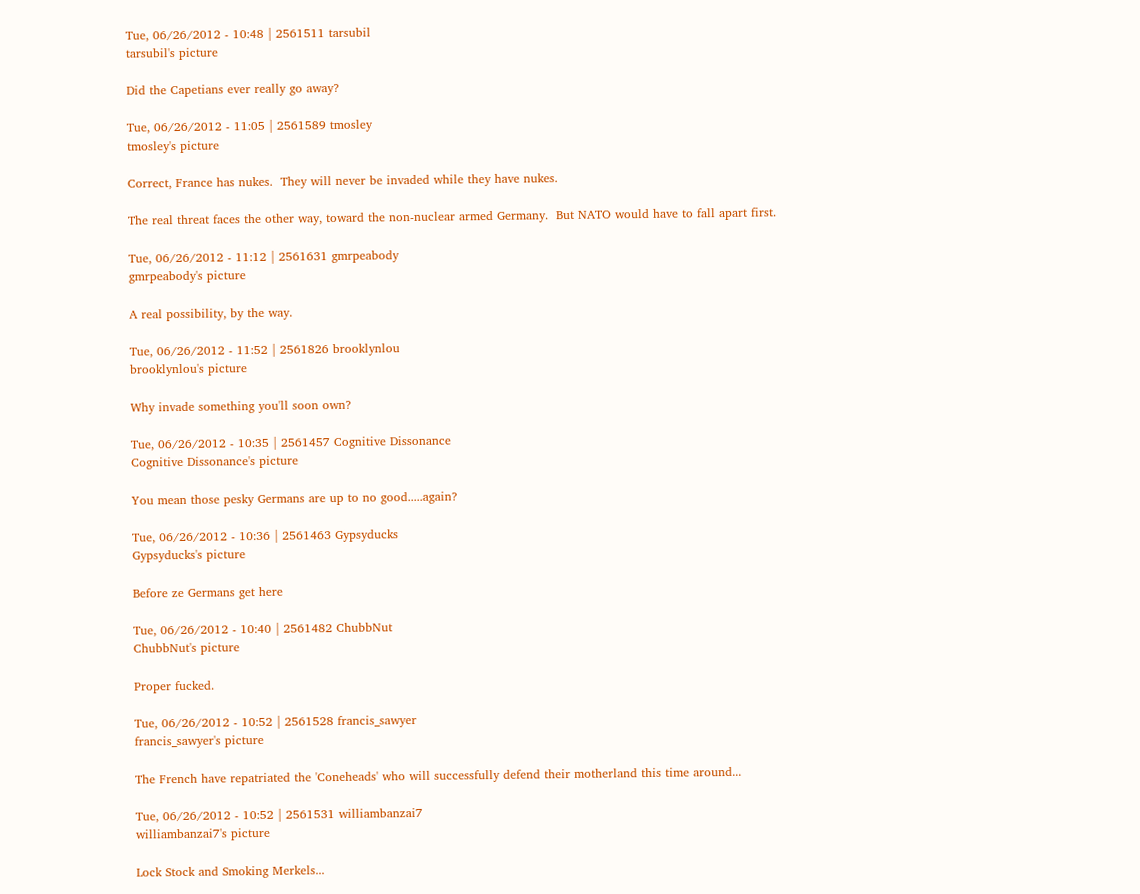Tue, 06/26/2012 - 10:48 | 2561511 tarsubil
tarsubil's picture

Did the Capetians ever really go away?

Tue, 06/26/2012 - 11:05 | 2561589 tmosley
tmosley's picture

Correct, France has nukes.  They will never be invaded while they have nukes.

The real threat faces the other way, toward the non-nuclear armed Germany.  But NATO would have to fall apart first.

Tue, 06/26/2012 - 11:12 | 2561631 gmrpeabody
gmrpeabody's picture

A real possibility, by the way.

Tue, 06/26/2012 - 11:52 | 2561826 brooklynlou
brooklynlou's picture

Why invade something you'll soon own?

Tue, 06/26/2012 - 10:35 | 2561457 Cognitive Dissonance
Cognitive Dissonance's picture

You mean those pesky Germans are up to no good.....again?

Tue, 06/26/2012 - 10:36 | 2561463 Gypsyducks
Gypsyducks's picture

Before ze Germans get here

Tue, 06/26/2012 - 10:40 | 2561482 ChubbNut
ChubbNut's picture

Proper fucked.

Tue, 06/26/2012 - 10:52 | 2561528 francis_sawyer
francis_sawyer's picture

The French have repatriated the 'Coneheads' who will successfully defend their motherland this time around...

Tue, 06/26/2012 - 10:52 | 2561531 williambanzai7
williambanzai7's picture

Lock Stock and Smoking Merkels...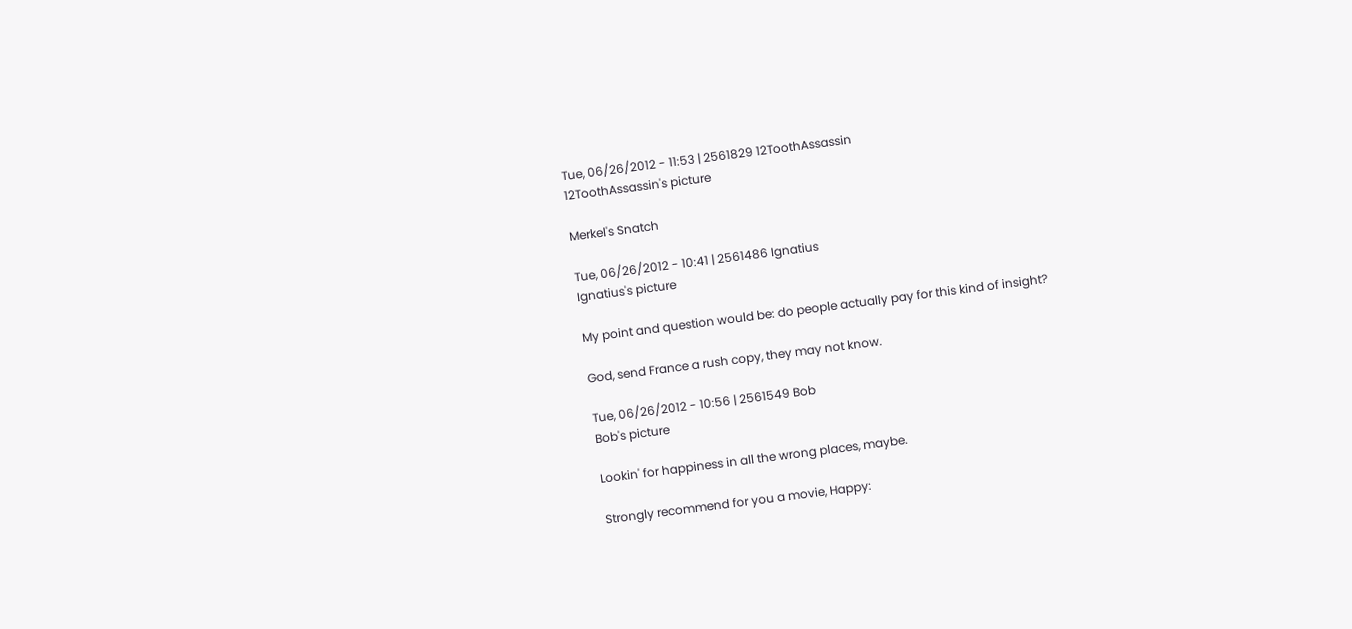Tue, 06/26/2012 - 11:53 | 2561829 12ToothAssassin
12ToothAssassin's picture

Merkel's Snatch

Tue, 06/26/2012 - 10:41 | 2561486 Ignatius
Ignatius's picture

My point and question would be: do people actually pay for this kind of insight?

God, send France a rush copy, they may not know.

Tue, 06/26/2012 - 10:56 | 2561549 Bob
Bob's picture

Lookin' for happiness in all the wrong places, maybe.

Strongly recommend for you a movie, Happy: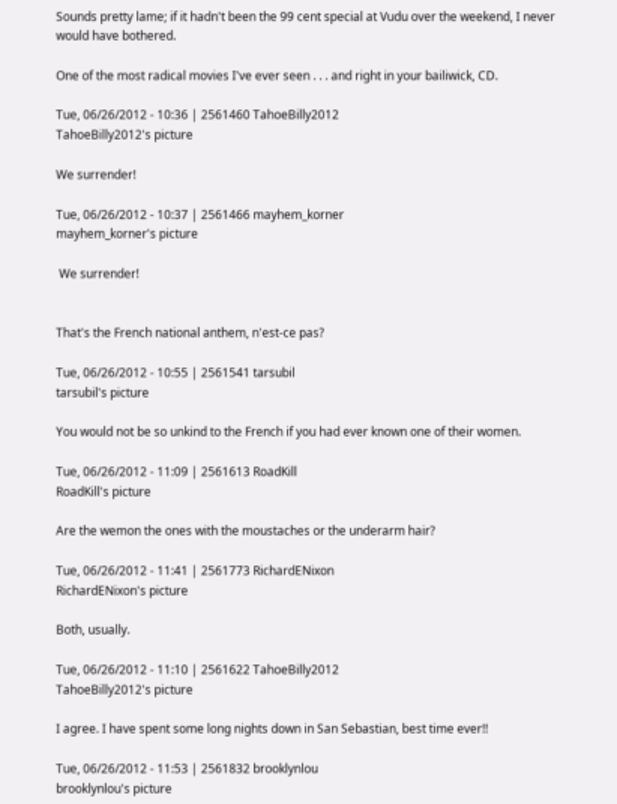Sounds pretty lame; if it hadn't been the 99 cent special at Vudu over the weekend, I never would have bothered.

One of the most radical movies I've ever seen . . . and right in your bailiwick, CD.

Tue, 06/26/2012 - 10:36 | 2561460 TahoeBilly2012
TahoeBilly2012's picture

We surrender!

Tue, 06/26/2012 - 10:37 | 2561466 mayhem_korner
mayhem_korner's picture

 We surrender!


That's the French national anthem, n'est-ce pas?

Tue, 06/26/2012 - 10:55 | 2561541 tarsubil
tarsubil's picture

You would not be so unkind to the French if you had ever known one of their women.

Tue, 06/26/2012 - 11:09 | 2561613 RoadKill
RoadKill's picture

Are the wemon the ones with the moustaches or the underarm hair?

Tue, 06/26/2012 - 11:41 | 2561773 RichardENixon
RichardENixon's picture

Both, usually.

Tue, 06/26/2012 - 11:10 | 2561622 TahoeBilly2012
TahoeBilly2012's picture

I agree. I have spent some long nights down in San Sebastian, best time ever!!

Tue, 06/26/2012 - 11:53 | 2561832 brooklynlou
brooklynlou's picture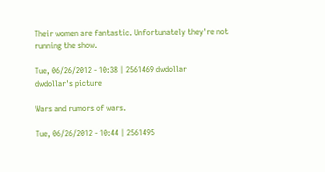Their women are fantastic. Unfortunately they're not running the show.

Tue, 06/26/2012 - 10:38 | 2561469 dwdollar
dwdollar's picture

Wars and rumors of wars.

Tue, 06/26/2012 - 10:44 | 2561495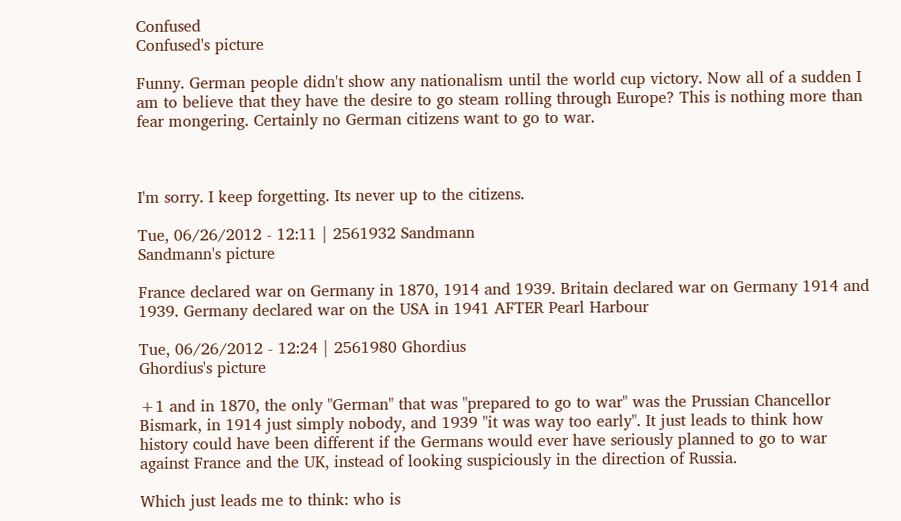Confused
Confused's picture

Funny. German people didn't show any nationalism until the world cup victory. Now all of a sudden I am to believe that they have the desire to go steam rolling through Europe? This is nothing more than fear mongering. Certainly no German citizens want to go to war.



I'm sorry. I keep forgetting. Its never up to the citizens.

Tue, 06/26/2012 - 12:11 | 2561932 Sandmann
Sandmann's picture

France declared war on Germany in 1870, 1914 and 1939. Britain declared war on Germany 1914 and 1939. Germany declared war on the USA in 1941 AFTER Pearl Harbour

Tue, 06/26/2012 - 12:24 | 2561980 Ghordius
Ghordius's picture

+1 and in 1870, the only "German" that was "prepared to go to war" was the Prussian Chancellor Bismark, in 1914 just simply nobody, and 1939 "it was way too early". It just leads to think how history could have been different if the Germans would ever have seriously planned to go to war against France and the UK, instead of looking suspiciously in the direction of Russia.

Which just leads me to think: who is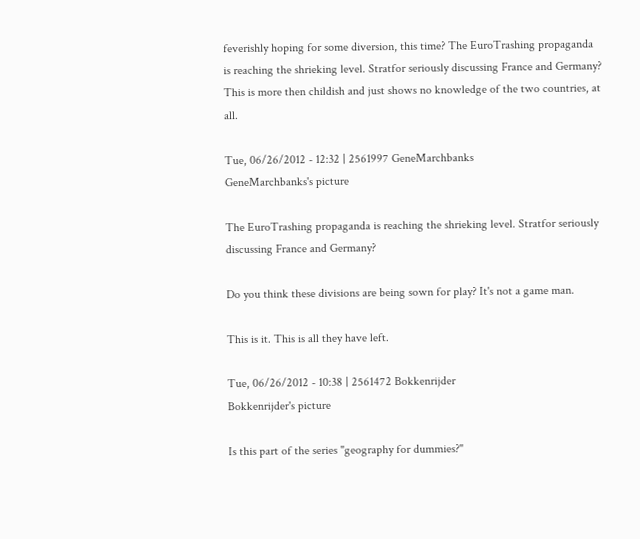feverishly hoping for some diversion, this time? The EuroTrashing propaganda is reaching the shrieking level. Stratfor seriously discussing France and Germany? This is more then childish and just shows no knowledge of the two countries, at all.

Tue, 06/26/2012 - 12:32 | 2561997 GeneMarchbanks
GeneMarchbanks's picture

The EuroTrashing propaganda is reaching the shrieking level. Stratfor seriously discussing France and Germany?

Do you think these divisions are being sown for play? It's not a game man.

This is it. This is all they have left.

Tue, 06/26/2012 - 10:38 | 2561472 Bokkenrijder
Bokkenrijder's picture

Is this part of the series "geography for dummies?"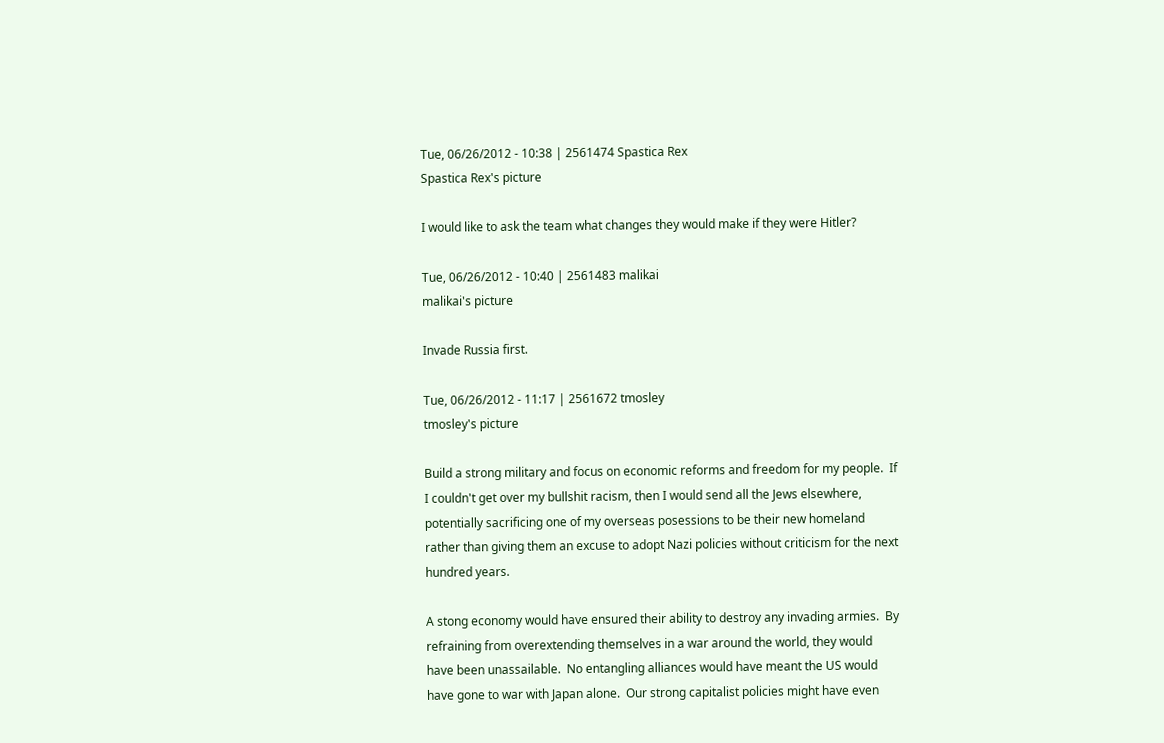Tue, 06/26/2012 - 10:38 | 2561474 Spastica Rex
Spastica Rex's picture

I would like to ask the team what changes they would make if they were Hitler?

Tue, 06/26/2012 - 10:40 | 2561483 malikai
malikai's picture

Invade Russia first.

Tue, 06/26/2012 - 11:17 | 2561672 tmosley
tmosley's picture

Build a strong military and focus on economic reforms and freedom for my people.  If I couldn't get over my bullshit racism, then I would send all the Jews elsewhere, potentially sacrificing one of my overseas posessions to be their new homeland rather than giving them an excuse to adopt Nazi policies without criticism for the next hundred years.

A stong economy would have ensured their ability to destroy any invading armies.  By refraining from overextending themselves in a war around the world, they would have been unassailable.  No entangling alliances would have meant the US would have gone to war with Japan alone.  Our strong capitalist policies might have even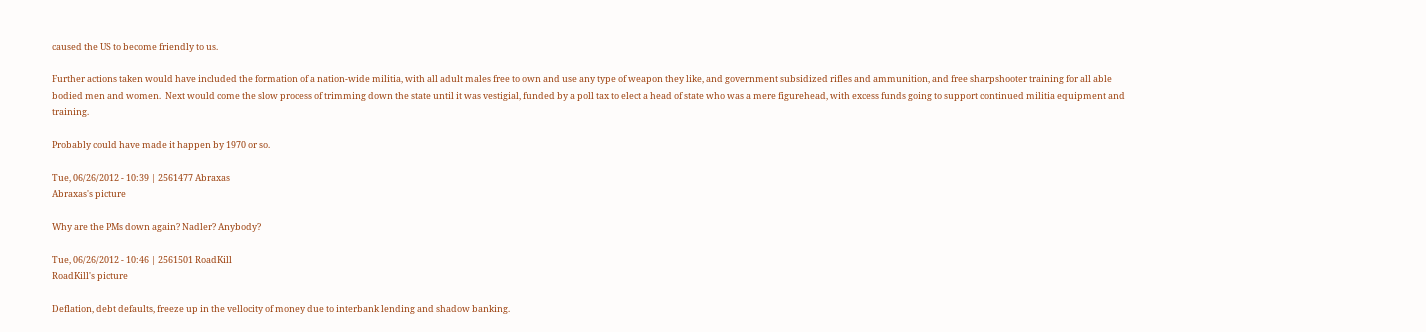caused the US to become friendly to us.

Further actions taken would have included the formation of a nation-wide militia, with all adult males free to own and use any type of weapon they like, and government subsidized rifles and ammunition, and free sharpshooter training for all able bodied men and women.  Next would come the slow process of trimming down the state until it was vestigial, funded by a poll tax to elect a head of state who was a mere figurehead, with excess funds going to support continued militia equipment and training.

Probably could have made it happen by 1970 or so.

Tue, 06/26/2012 - 10:39 | 2561477 Abraxas
Abraxas's picture

Why are the PMs down again? Nadler? Anybody?

Tue, 06/26/2012 - 10:46 | 2561501 RoadKill
RoadKill's picture

Deflation, debt defaults, freeze up in the vellocity of money due to interbank lending and shadow banking.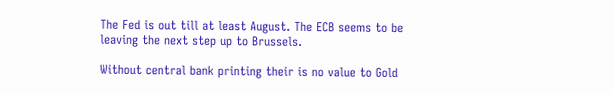The Fed is out till at least August. The ECB seems to be leaving the next step up to Brussels.

Without central bank printing their is no value to Gold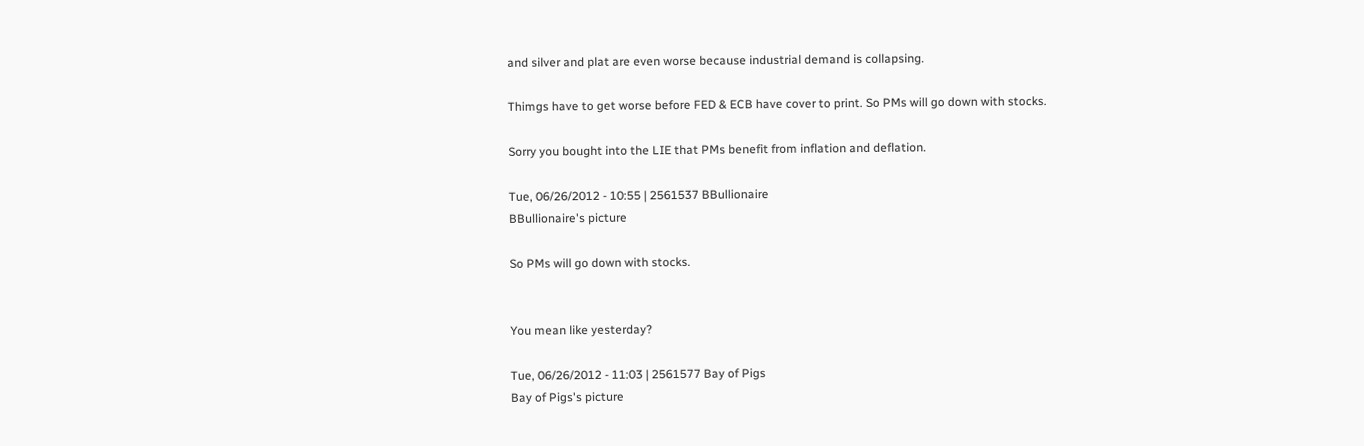and silver and plat are even worse because industrial demand is collapsing.

Thimgs have to get worse before FED & ECB have cover to print. So PMs will go down with stocks.

Sorry you bought into the LIE that PMs benefit from inflation and deflation.

Tue, 06/26/2012 - 10:55 | 2561537 BBullionaire
BBullionaire's picture

So PMs will go down with stocks.


You mean like yesterday?

Tue, 06/26/2012 - 11:03 | 2561577 Bay of Pigs
Bay of Pigs's picture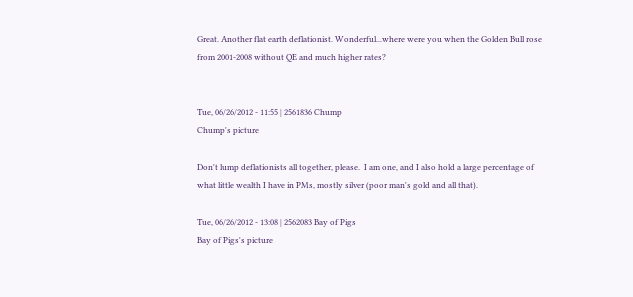Great. Another flat earth deflationist. Wonderful...where were you when the Golden Bull rose from 2001-2008 without QE and much higher rates?


Tue, 06/26/2012 - 11:55 | 2561836 Chump
Chump's picture

Don't lump deflationists all together, please.  I am one, and I also hold a large percentage of what little wealth I have in PMs, mostly silver (poor man's gold and all that).

Tue, 06/26/2012 - 13:08 | 2562083 Bay of Pigs
Bay of Pigs's picture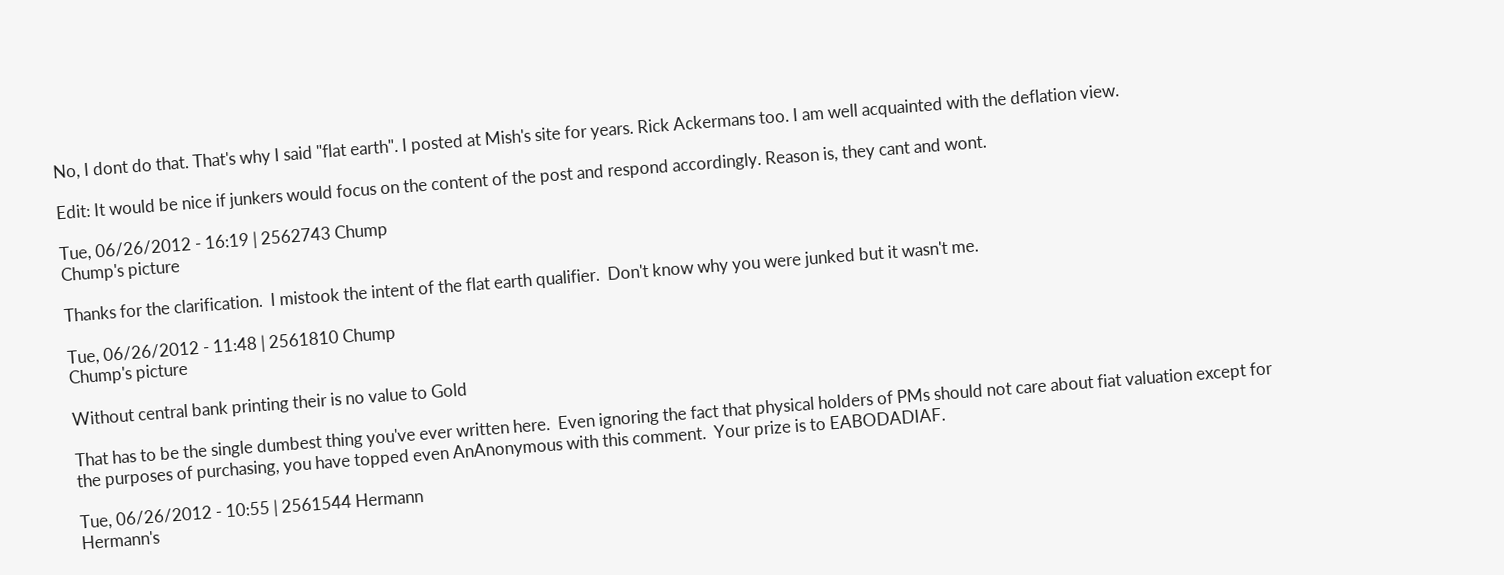No, I dont do that. That's why I said "flat earth". I posted at Mish's site for years. Rick Ackermans too. I am well acquainted with the deflation view.

Edit: It would be nice if junkers would focus on the content of the post and respond accordingly. Reason is, they cant and wont.

Tue, 06/26/2012 - 16:19 | 2562743 Chump
Chump's picture

Thanks for the clarification.  I mistook the intent of the flat earth qualifier.  Don't know why you were junked but it wasn't me.

Tue, 06/26/2012 - 11:48 | 2561810 Chump
Chump's picture

Without central bank printing their is no value to Gold

That has to be the single dumbest thing you've ever written here.  Even ignoring the fact that physical holders of PMs should not care about fiat valuation except for the purposes of purchasing, you have topped even AnAnonymous with this comment.  Your prize is to EABODADIAF.

Tue, 06/26/2012 - 10:55 | 2561544 Hermann
Hermann's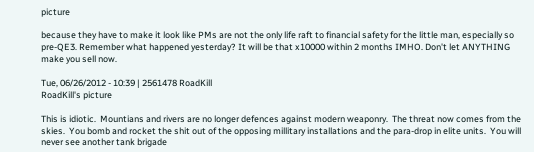picture

because they have to make it look like PMs are not the only life raft to financial safety for the little man, especially so pre-QE3. Remember what happened yesterday? It will be that x10000 within 2 months IMHO. Don't let ANYTHING make you sell now.

Tue, 06/26/2012 - 10:39 | 2561478 RoadKill
RoadKill's picture

This is idiotic.  Mountians and rivers are no longer defences against modern weaponry.  The threat now comes from the skies.  You bomb and rocket the shit out of the opposing millitary installations and the para-drop in elite units.  You will never see another tank brigade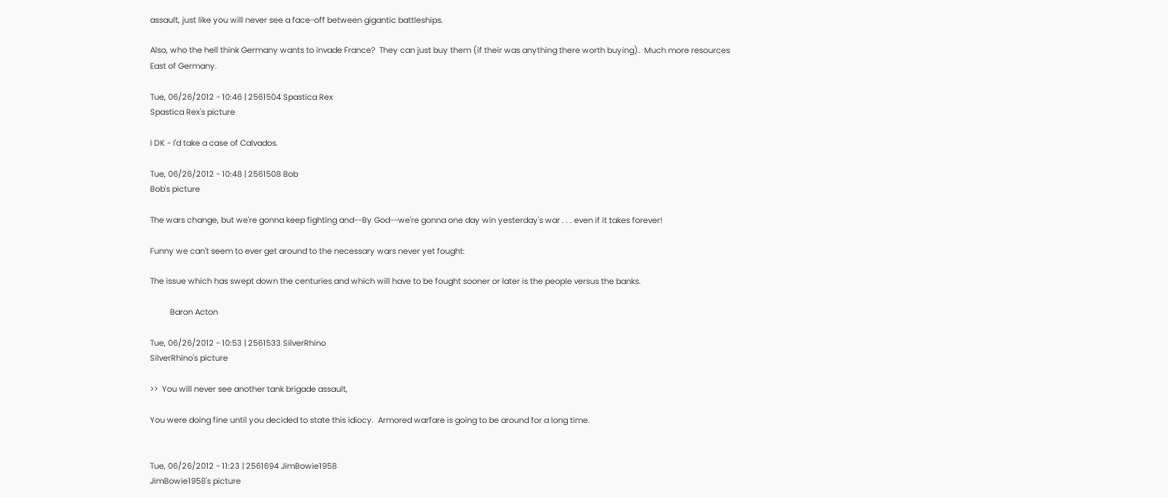assault, just like you will never see a face-off between gigantic battleships.

Also, who the hell think Germany wants to invade France?  They can just buy them (if their was anything there worth buying).  Much more resources East of Germany.

Tue, 06/26/2012 - 10:46 | 2561504 Spastica Rex
Spastica Rex's picture

I DK - I'd take a case of Calvados.

Tue, 06/26/2012 - 10:48 | 2561508 Bob
Bob's picture

The wars change, but we're gonna keep fighting and--By God--we're gonna one day win yesterday's war . . . even if it takes forever!

Funny we can't seem to ever get around to the necessary wars never yet fought:

The issue which has swept down the centuries and which will have to be fought sooner or later is the people versus the banks.

          Baron Acton

Tue, 06/26/2012 - 10:53 | 2561533 SilverRhino
SilverRhino's picture

>>  You will never see another tank brigade assault,

You were doing fine until you decided to state this idiocy.  Armored warfare is going to be around for a long time.


Tue, 06/26/2012 - 11:23 | 2561694 JimBowie1958
JimBowie1958's picture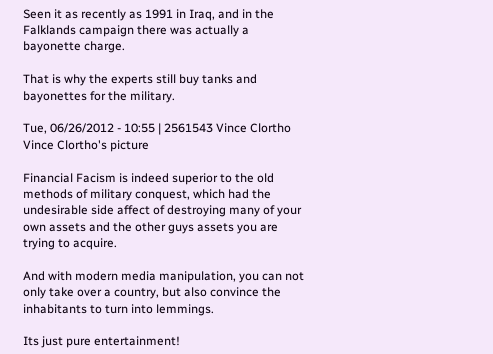Seen it as recently as 1991 in Iraq, and in the Falklands campaign there was actually a bayonette charge.

That is why the experts still buy tanks and bayonettes for the military.

Tue, 06/26/2012 - 10:55 | 2561543 Vince Clortho
Vince Clortho's picture

Financial Facism is indeed superior to the old methods of military conquest, which had the undesirable side affect of destroying many of your own assets and the other guys assets you are trying to acquire.

And with modern media manipulation, you can not only take over a country, but also convince the inhabitants to turn into lemmings.

Its just pure entertainment!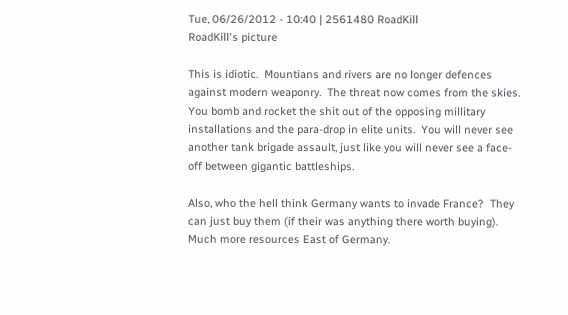Tue, 06/26/2012 - 10:40 | 2561480 RoadKill
RoadKill's picture

This is idiotic.  Mountians and rivers are no longer defences against modern weaponry.  The threat now comes from the skies.  You bomb and rocket the shit out of the opposing millitary installations and the para-drop in elite units.  You will never see another tank brigade assault, just like you will never see a face-off between gigantic battleships.

Also, who the hell think Germany wants to invade France?  They can just buy them (if their was anything there worth buying).  Much more resources East of Germany.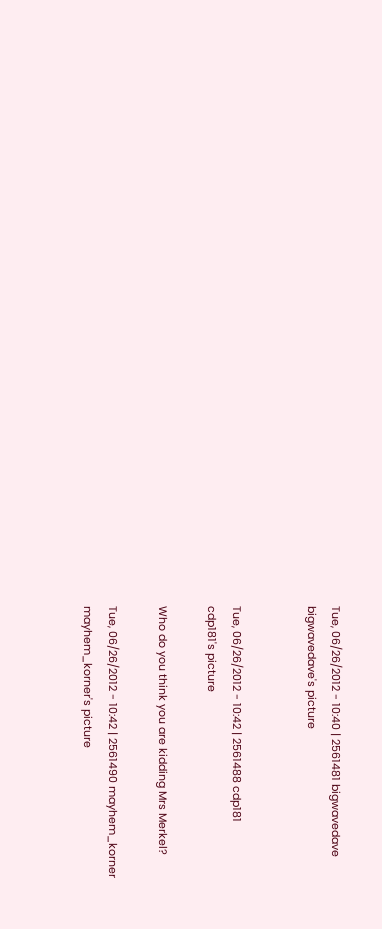Tue, 06/26/2012 - 10:40 | 2561481 bigwavedave
bigwavedave's picture


Tue, 06/26/2012 - 10:42 | 2561488 cdp181
cdp181's picture

Who do you think you are kidding Mrs Merkel?

Tue, 06/26/2012 - 10:42 | 2561490 mayhem_korner
mayhem_korner's picture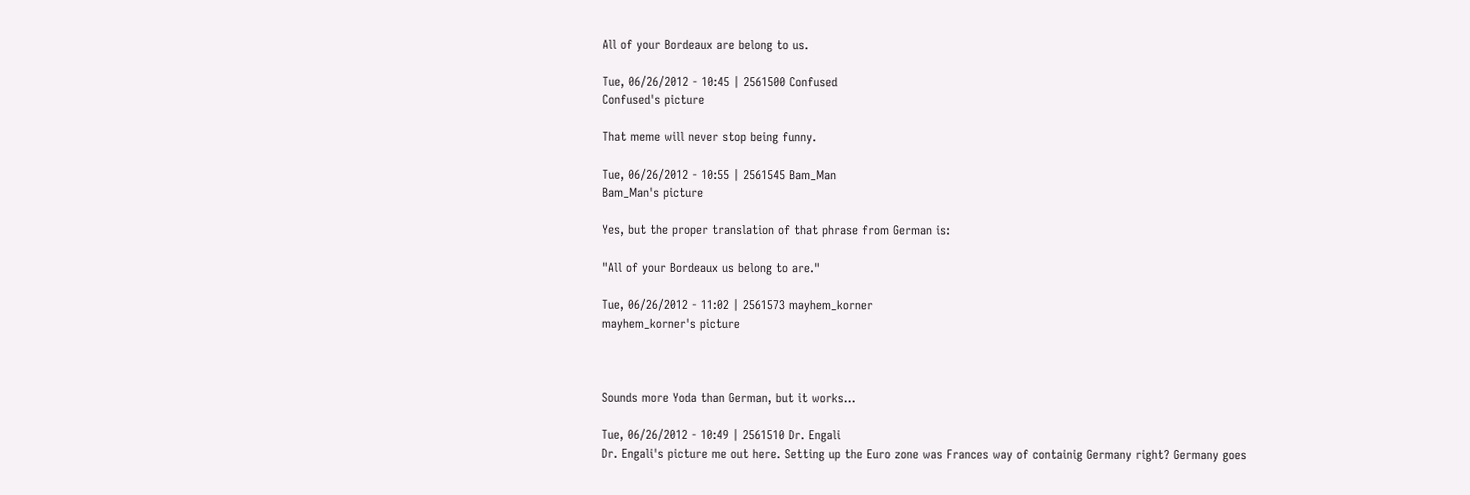All of your Bordeaux are belong to us.

Tue, 06/26/2012 - 10:45 | 2561500 Confused
Confused's picture

That meme will never stop being funny.

Tue, 06/26/2012 - 10:55 | 2561545 Bam_Man
Bam_Man's picture

Yes, but the proper translation of that phrase from German is:

"All of your Bordeaux us belong to are."

Tue, 06/26/2012 - 11:02 | 2561573 mayhem_korner
mayhem_korner's picture



Sounds more Yoda than German, but it works...

Tue, 06/26/2012 - 10:49 | 2561510 Dr. Engali
Dr. Engali's picture me out here. Setting up the Euro zone was Frances way of containig Germany right? Germany goes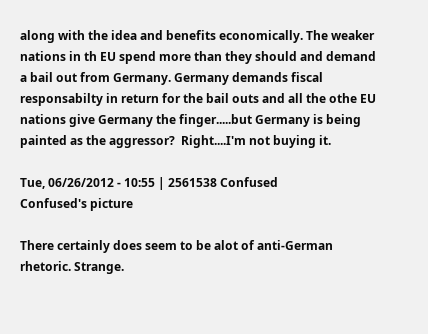along with the idea and benefits economically. The weaker nations in th EU spend more than they should and demand a bail out from Germany. Germany demands fiscal responsabilty in return for the bail outs and all the othe EU nations give Germany the finger.....but Germany is being painted as the aggressor?  Right....I'm not buying it.

Tue, 06/26/2012 - 10:55 | 2561538 Confused
Confused's picture

There certainly does seem to be alot of anti-German rhetoric. Strange.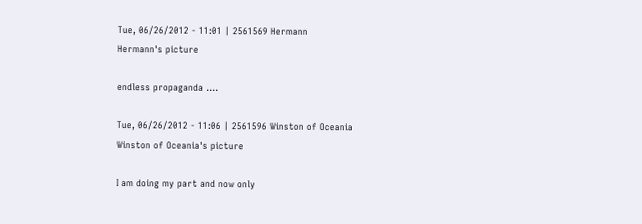Tue, 06/26/2012 - 11:01 | 2561569 Hermann
Hermann's picture

endless propaganda ....

Tue, 06/26/2012 - 11:06 | 2561596 Winston of Oceania
Winston of Oceania's picture

I am doing my part and now only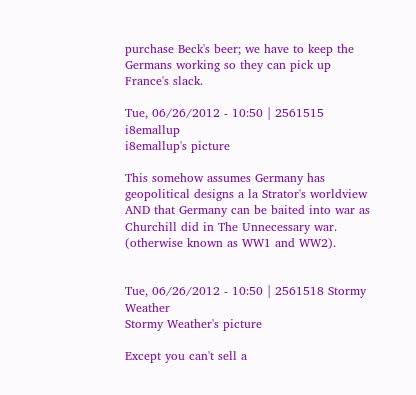purchase Beck's beer; we have to keep the Germans working so they can pick up France's slack.

Tue, 06/26/2012 - 10:50 | 2561515 i8emallup
i8emallup's picture

This somehow assumes Germany has geopolitical designs a la Strator's worldview AND that Germany can be baited into war as Churchill did in The Unnecessary war. (otherwise known as WW1 and WW2).


Tue, 06/26/2012 - 10:50 | 2561518 Stormy Weather
Stormy Weather's picture

Except you can't sell a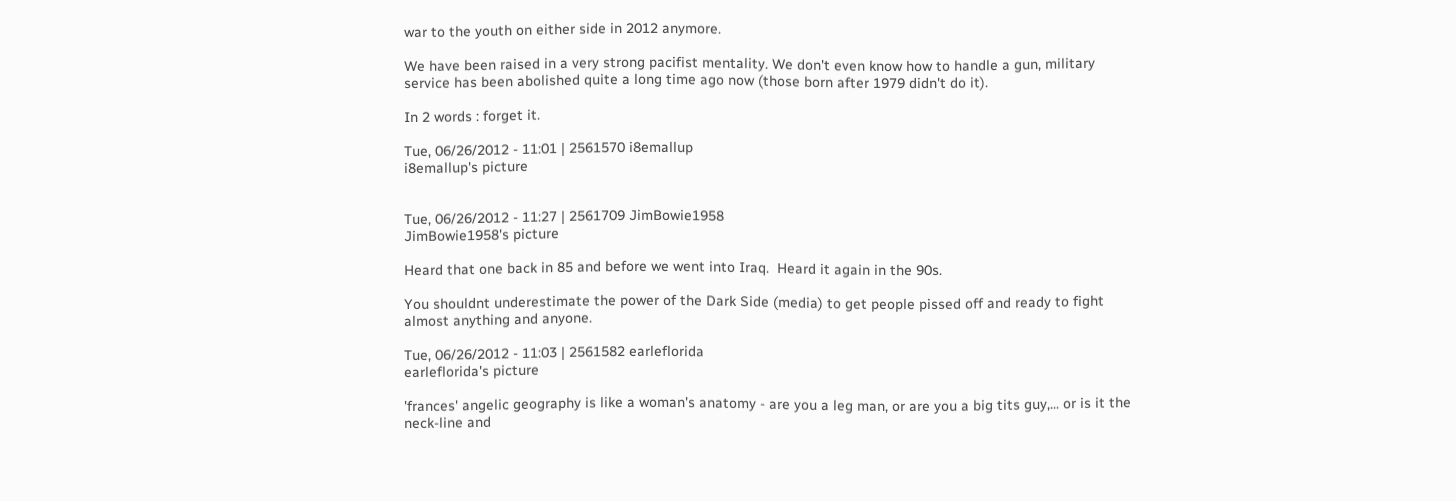war to the youth on either side in 2012 anymore.

We have been raised in a very strong pacifist mentality. We don't even know how to handle a gun, military service has been abolished quite a long time ago now (those born after 1979 didn't do it).

In 2 words : forget it.

Tue, 06/26/2012 - 11:01 | 2561570 i8emallup
i8emallup's picture


Tue, 06/26/2012 - 11:27 | 2561709 JimBowie1958
JimBowie1958's picture

Heard that one back in 85 and before we went into Iraq.  Heard it again in the 90s.

You shouldnt underestimate the power of the Dark Side (media) to get people pissed off and ready to fight almost anything and anyone.

Tue, 06/26/2012 - 11:03 | 2561582 earleflorida
earleflorida's picture

'frances' angelic geography is like a woman's anatomy - are you a leg man, or are you a big tits guy,... or is it the neck-line and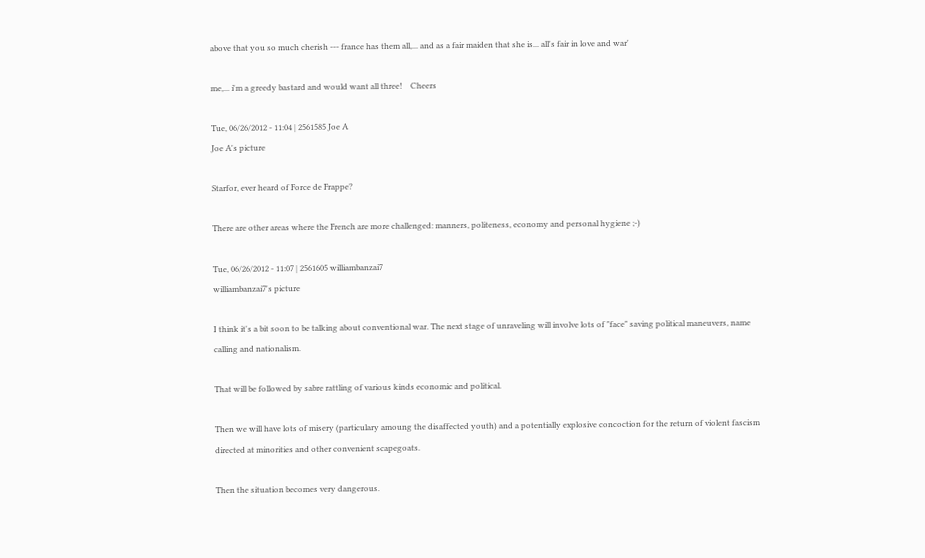above that you so much cherish --- france has them all,... and as a fair maiden that she is... all's fair in love and war'

me,... i'm a greedy bastard and would want all three!    Cheers

Tue, 06/26/2012 - 11:04 | 2561585 Joe A
Joe A's picture

Starfor, ever heard of Force de Frappe?

There are other areas where the French are more challenged: manners, politeness, economy and personal hygiene ;-)

Tue, 06/26/2012 - 11:07 | 2561605 williambanzai7
williambanzai7's picture

I think it's a bit soon to be talking about conventional war. The next stage of unraveling will involve lots of "face" saving political maneuvers, name calling and nationalism.

That will be followed by sabre rattling of various kinds economic and political.

Then we will have lots of misery (particulary amoung the disaffected youth) and a potentially explosive concoction for the return of violent fascism directed at minorities and other convenient scapegoats.

Then the situation becomes very dangerous.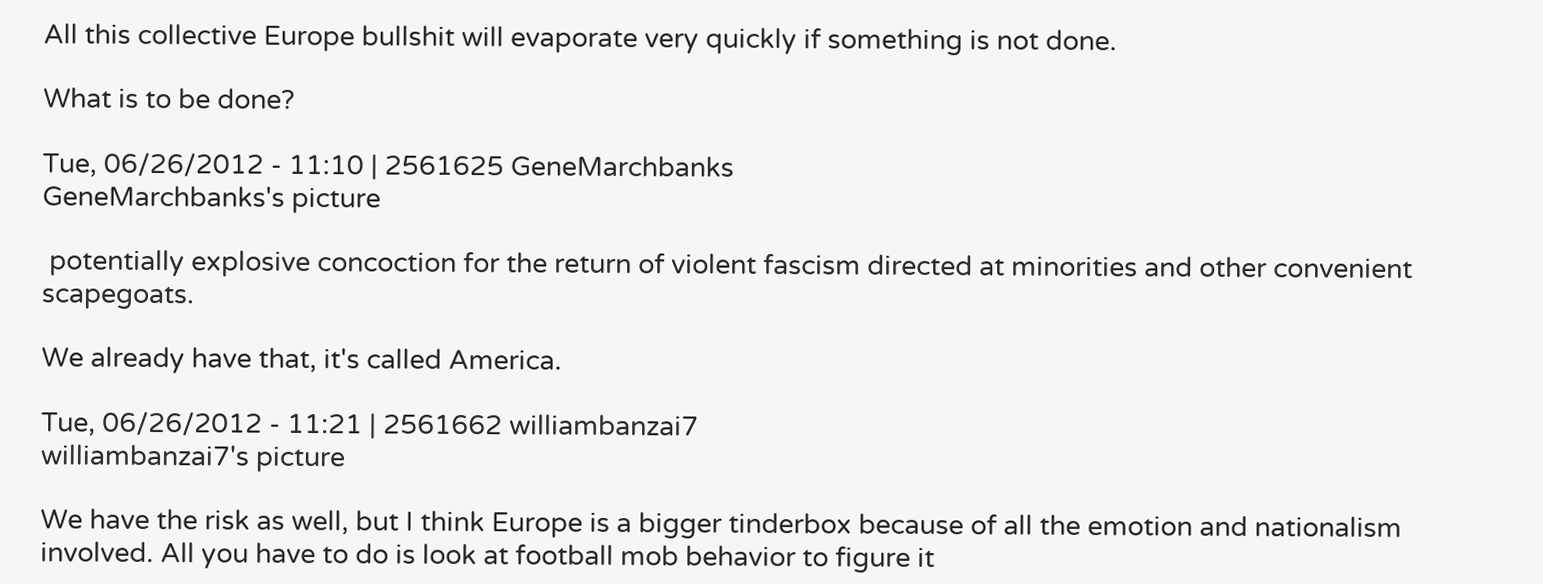All this collective Europe bullshit will evaporate very quickly if something is not done.

What is to be done?

Tue, 06/26/2012 - 11:10 | 2561625 GeneMarchbanks
GeneMarchbanks's picture

 potentially explosive concoction for the return of violent fascism directed at minorities and other convenient scapegoats.

We already have that, it's called America.

Tue, 06/26/2012 - 11:21 | 2561662 williambanzai7
williambanzai7's picture

We have the risk as well, but I think Europe is a bigger tinderbox because of all the emotion and nationalism involved. All you have to do is look at football mob behavior to figure it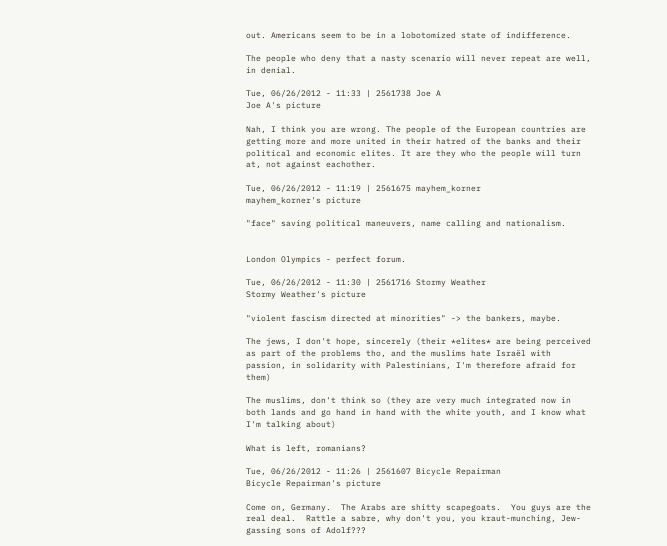out. Americans seem to be in a lobotomized state of indifference.

The people who deny that a nasty scenario will never repeat are well, in denial.

Tue, 06/26/2012 - 11:33 | 2561738 Joe A
Joe A's picture

Nah, I think you are wrong. The people of the European countries are getting more and more united in their hatred of the banks and their political and economic elites. It are they who the people will turn at, not against eachother.

Tue, 06/26/2012 - 11:19 | 2561675 mayhem_korner
mayhem_korner's picture

"face" saving political maneuvers, name calling and nationalism.


London Olympics - perfect forum.

Tue, 06/26/2012 - 11:30 | 2561716 Stormy Weather
Stormy Weather's picture

"violent fascism directed at minorities" -> the bankers, maybe.

The jews, I don't hope, sincerely (their *elites* are being perceived as part of the problems tho, and the muslims hate Israël with passion, in solidarity with Palestinians, I'm therefore afraid for them)

The muslims, don't think so (they are very much integrated now in both lands and go hand in hand with the white youth, and I know what I'm talking about)

What is left, romanians?

Tue, 06/26/2012 - 11:26 | 2561607 Bicycle Repairman
Bicycle Repairman's picture

Come on, Germany.  The Arabs are shitty scapegoats.  You guys are the real deal.  Rattle a sabre, why don't you, you kraut-munching, Jew-gassing sons of Adolf???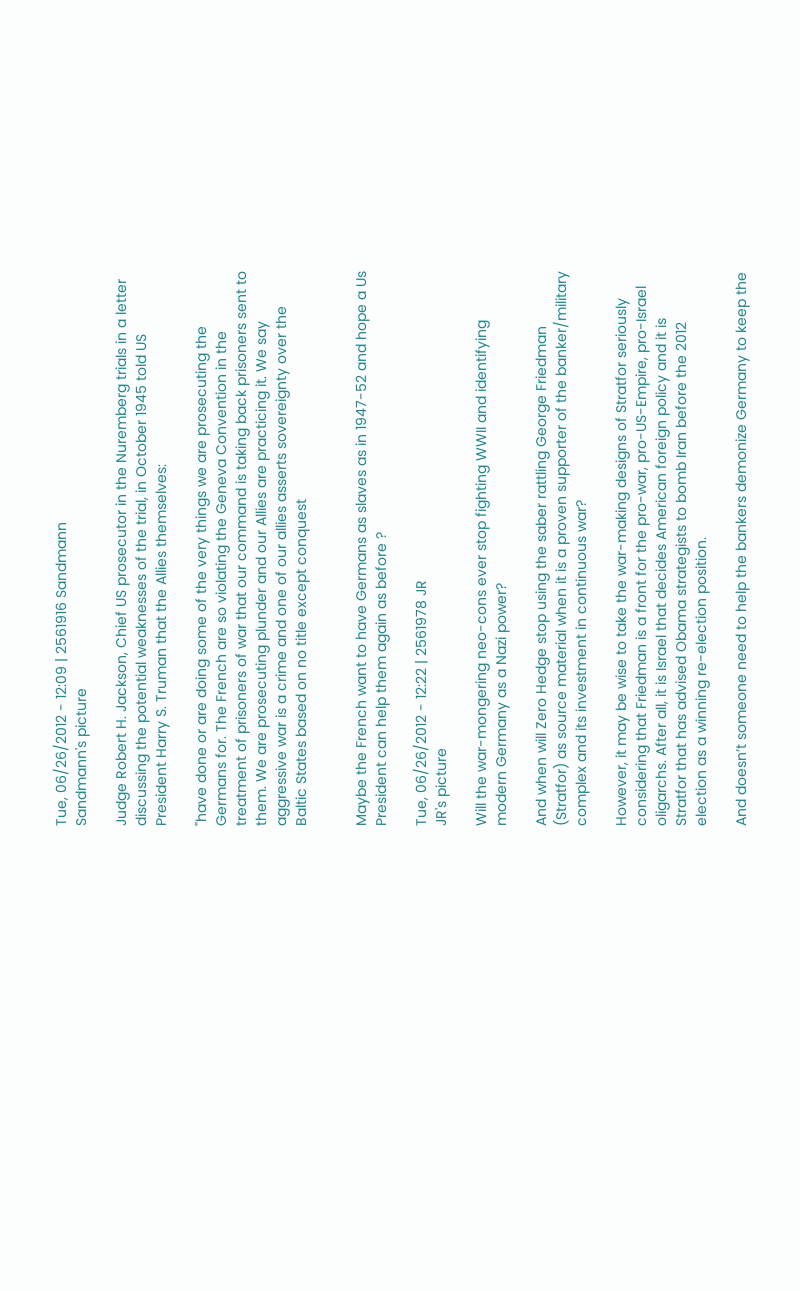Tue, 06/26/2012 - 12:09 | 2561916 Sandmann
Sandmann's picture

Judge Robert H. Jackson, Chief US prosecutor in the Nuremberg trials in a letter discussing the potential weaknesses of the trial, in October 1945 told US President Harry S. Truman that the Allies themselves:

"have done or are doing some of the very things we are prosecuting the Germans for. The French are so violating the Geneva Convention in the treatment of prisoners of war that our command is taking back prisoners sent to them. We are prosecuting plunder and our Allies are practicing it. We say aggressive war is a crime and one of our allies asserts sovereignty over the Baltic States based on no title except conquest


Maybe the French want to have Germans as slaves as in 1947-52 and hope a Us President can help them again as before ?

Tue, 06/26/2012 - 12:22 | 2561978 JR
JR's picture

Will the war-mongering neo-cons ever stop fighting WWII and identifying modern Germany as a Nazi power?

And when will Zero Hedge stop using the saber rattling George Friedman (Stratfor) as source material when it is a proven supporter of the banker/military complex and its investment in continuous war?

However, it may be wise to take the war-making designs of Stratfor seriously considering that Friedman is a front for the pro-war, pro-US-Empire, pro-Israel oligarchs. After all, it is Israel that decides American foreign policy and it is Stratfor that has advised Obama strategists to bomb Iran before the 2012 election as a winning re-election position.

And doesn’t someone need to help the bankers demonize Germany to keep the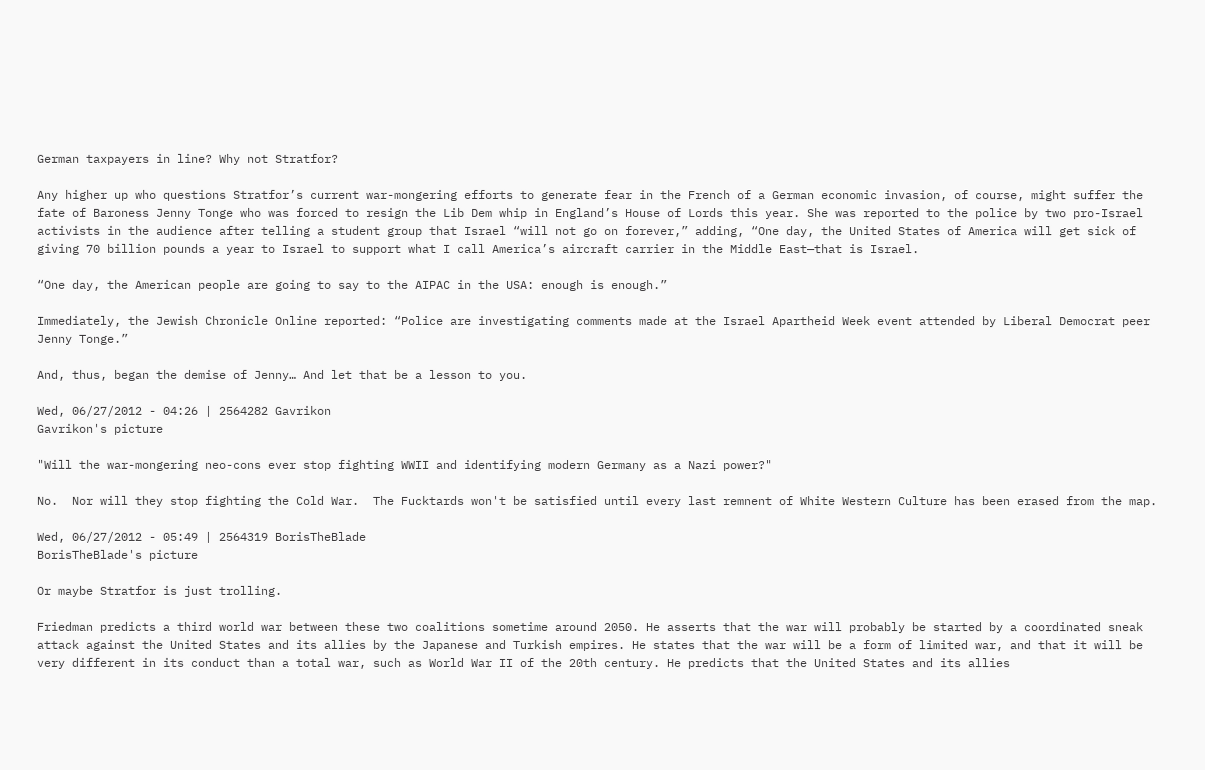German taxpayers in line? Why not Stratfor?

Any higher up who questions Stratfor’s current war-mongering efforts to generate fear in the French of a German economic invasion, of course, might suffer the fate of Baroness Jenny Tonge who was forced to resign the Lib Dem whip in England’s House of Lords this year. She was reported to the police by two pro-Israel activists in the audience after telling a student group that Israel “will not go on forever,” adding, “One day, the United States of America will get sick of giving 70 billion pounds a year to Israel to support what I call America’s aircraft carrier in the Middle East—that is Israel.

“One day, the American people are going to say to the AIPAC in the USA: enough is enough.”

Immediately, the Jewish Chronicle Online reported: “Police are investigating comments made at the Israel Apartheid Week event attended by Liberal Democrat peer Jenny Tonge.”

And, thus, began the demise of Jenny… And let that be a lesson to you.

Wed, 06/27/2012 - 04:26 | 2564282 Gavrikon
Gavrikon's picture

"Will the war-mongering neo-cons ever stop fighting WWII and identifying modern Germany as a Nazi power?"

No.  Nor will they stop fighting the Cold War.  The Fucktards won't be satisfied until every last remnent of White Western Culture has been erased from the map.

Wed, 06/27/2012 - 05:49 | 2564319 BorisTheBlade
BorisTheBlade's picture

Or maybe Stratfor is just trolling.

Friedman predicts a third world war between these two coalitions sometime around 2050. He asserts that the war will probably be started by a coordinated sneak attack against the United States and its allies by the Japanese and Turkish empires. He states that the war will be a form of limited war, and that it will be very different in its conduct than a total war, such as World War II of the 20th century. He predicts that the United States and its allies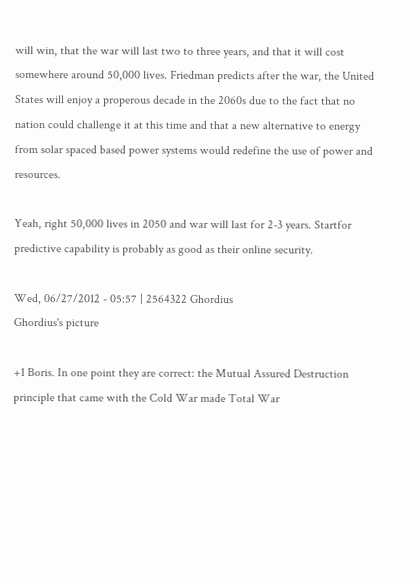will win, that the war will last two to three years, and that it will cost somewhere around 50,000 lives. Friedman predicts after the war, the United States will enjoy a properous decade in the 2060s due to the fact that no nation could challenge it at this time and that a new alternative to energy from solar spaced based power systems would redefine the use of power and resources.

Yeah, right 50,000 lives in 2050 and war will last for 2-3 years. Startfor predictive capability is probably as good as their online security.

Wed, 06/27/2012 - 05:57 | 2564322 Ghordius
Ghordius's picture

+1 Boris. In one point they are correct: the Mutual Assured Destruction principle that came with the Cold War made Total War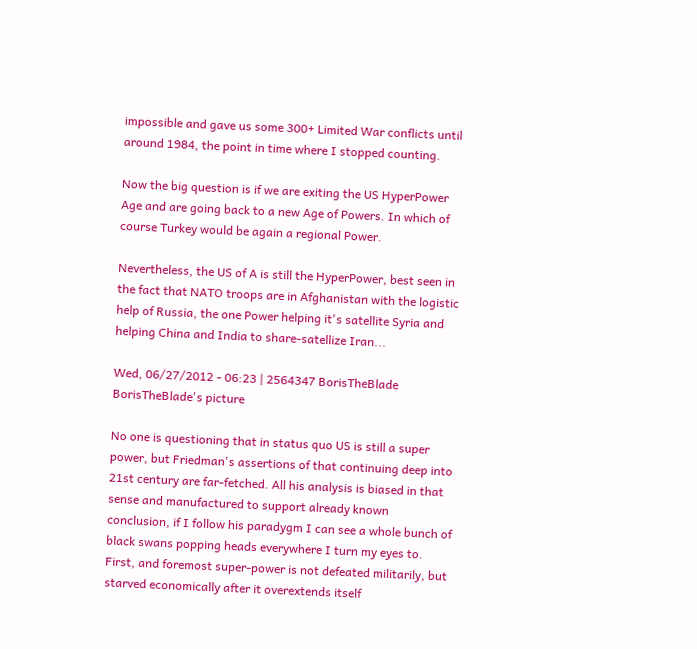impossible and gave us some 300+ Limited War conflicts until around 1984, the point in time where I stopped counting.

Now the big question is if we are exiting the US HyperPower Age and are going back to a new Age of Powers. In which of course Turkey would be again a regional Power.

Nevertheless, the US of A is still the HyperPower, best seen in the fact that NATO troops are in Afghanistan with the logistic help of Russia, the one Power helping it's satellite Syria and helping China and India to share-satellize Iran...

Wed, 06/27/2012 - 06:23 | 2564347 BorisTheBlade
BorisTheBlade's picture

No one is questioning that in status quo US is still a super power, but Friedman's assertions of that continuing deep into 21st century are far-fetched. All his analysis is biased in that sense and manufactured to support already known conclusion, if I follow his paradygm I can see a whole bunch of black swans popping heads everywhere I turn my eyes to. First, and foremost super-power is not defeated militarily, but starved economically after it overextends itself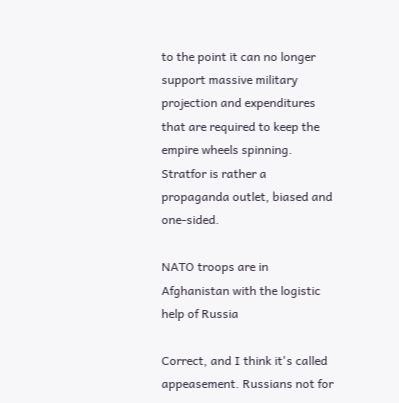to the point it can no longer support massive military projection and expenditures that are required to keep the empire wheels spinning. Stratfor is rather a propaganda outlet, biased and one-sided.

NATO troops are in Afghanistan with the logistic help of Russia

Correct, and I think it's called appeasement. Russians not for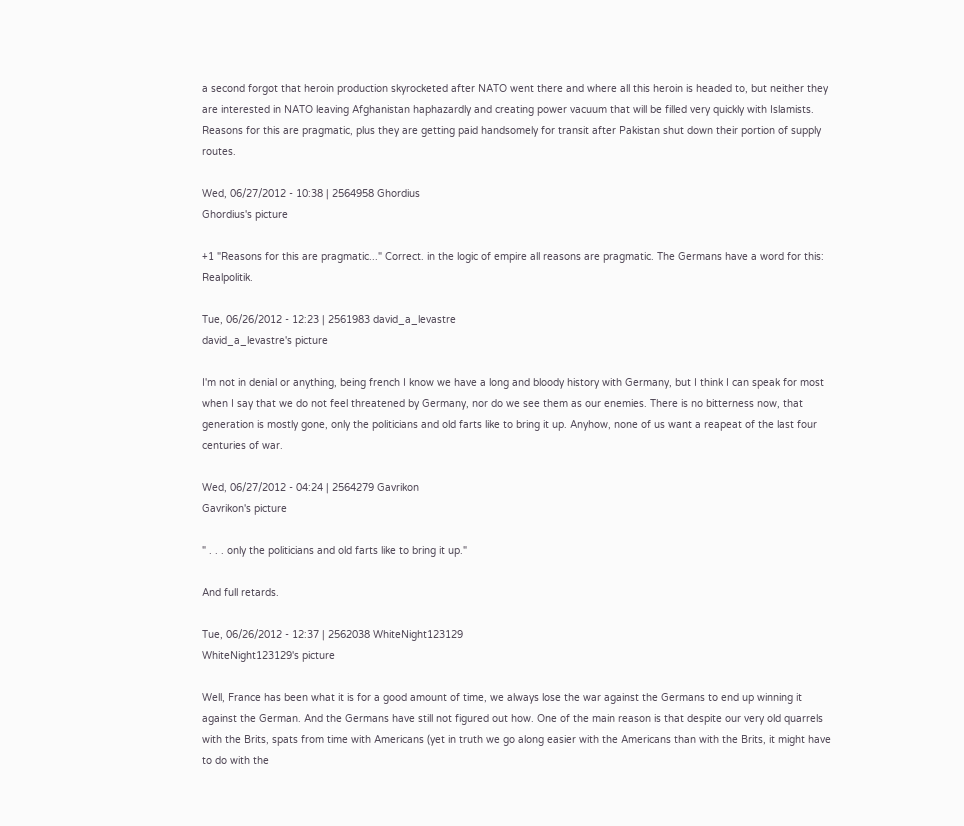a second forgot that heroin production skyrocketed after NATO went there and where all this heroin is headed to, but neither they are interested in NATO leaving Afghanistan haphazardly and creating power vacuum that will be filled very quickly with Islamists. Reasons for this are pragmatic, plus they are getting paid handsomely for transit after Pakistan shut down their portion of supply routes.

Wed, 06/27/2012 - 10:38 | 2564958 Ghordius
Ghordius's picture

+1 "Reasons for this are pragmatic..." Correct. in the logic of empire all reasons are pragmatic. The Germans have a word for this: Realpolitik.

Tue, 06/26/2012 - 12:23 | 2561983 david_a_levastre
david_a_levastre's picture

I'm not in denial or anything, being french I know we have a long and bloody history with Germany, but I think I can speak for most when I say that we do not feel threatened by Germany, nor do we see them as our enemies. There is no bitterness now, that generation is mostly gone, only the politicians and old farts like to bring it up. Anyhow, none of us want a reapeat of the last four centuries of war.

Wed, 06/27/2012 - 04:24 | 2564279 Gavrikon
Gavrikon's picture

" . . . only the politicians and old farts like to bring it up."

And full retards.

Tue, 06/26/2012 - 12:37 | 2562038 WhiteNight123129
WhiteNight123129's picture

Well, France has been what it is for a good amount of time, we always lose the war against the Germans to end up winning it against the German. And the Germans have still not figured out how. One of the main reason is that despite our very old quarrels with the Brits, spats from time with Americans (yet in truth we go along easier with the Americans than with the Brits, it might have to do with the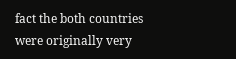fact the both countries were originally very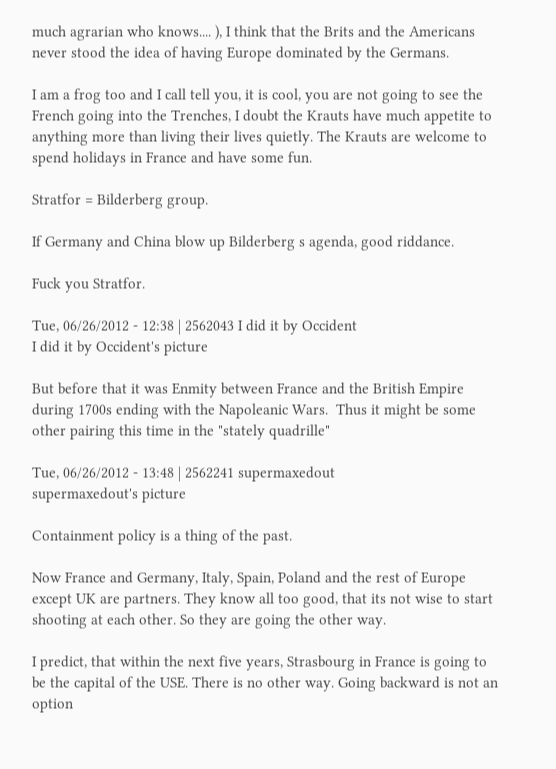much agrarian who knows.... ), I think that the Brits and the Americans never stood the idea of having Europe dominated by the Germans.

I am a frog too and I call tell you, it is cool, you are not going to see the French going into the Trenches, I doubt the Krauts have much appetite to anything more than living their lives quietly. The Krauts are welcome to spend holidays in France and have some fun.

Stratfor = Bilderberg group.

If Germany and China blow up Bilderberg s agenda, good riddance.

Fuck you Stratfor.

Tue, 06/26/2012 - 12:38 | 2562043 I did it by Occident
I did it by Occident's picture

But before that it was Enmity between France and the British Empire during 1700s ending with the Napoleanic Wars.  Thus it might be some other pairing this time in the "stately quadrille"

Tue, 06/26/2012 - 13:48 | 2562241 supermaxedout
supermaxedout's picture

Containment policy is a thing of the past.

Now France and Germany, Italy, Spain, Poland and the rest of Europe except UK are partners. They know all too good, that its not wise to start shooting at each other. So they are going the other way.

I predict, that within the next five years, Strasbourg in France is going to be the capital of the USE. There is no other way. Going backward is not an option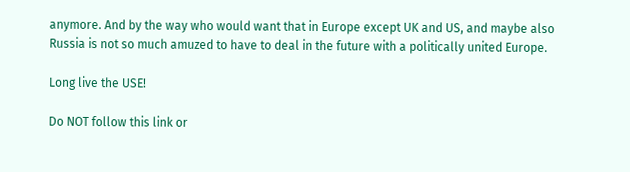anymore. And by the way who would want that in Europe except UK and US, and maybe also Russia is not so much amuzed to have to deal in the future with a politically united Europe.

Long live the USE!

Do NOT follow this link or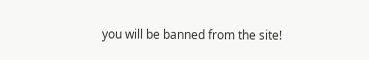you will be banned from the site!